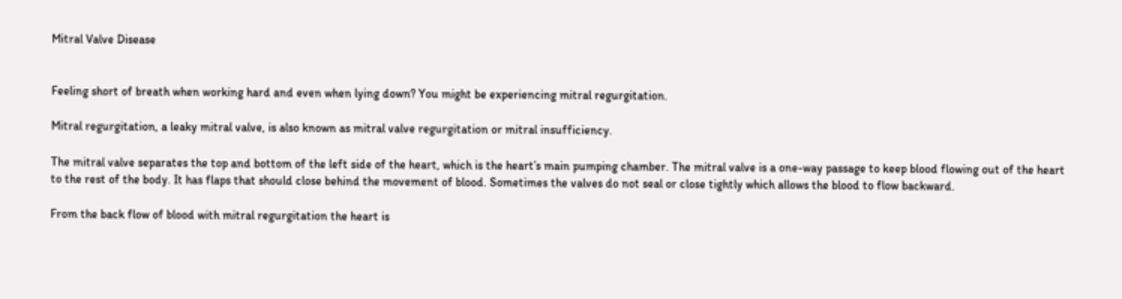Mitral Valve Disease


Feeling short of breath when working hard and even when lying down? You might be experiencing mitral regurgitation.

Mitral regurgitation, a leaky mitral valve, is also known as mitral valve regurgitation or mitral insufficiency.

The mitral valve separates the top and bottom of the left side of the heart, which is the heart’s main pumping chamber. The mitral valve is a one-way passage to keep blood flowing out of the heart to the rest of the body. It has flaps that should close behind the movement of blood. Sometimes the valves do not seal or close tightly which allows the blood to flow backward.

From the back flow of blood with mitral regurgitation the heart is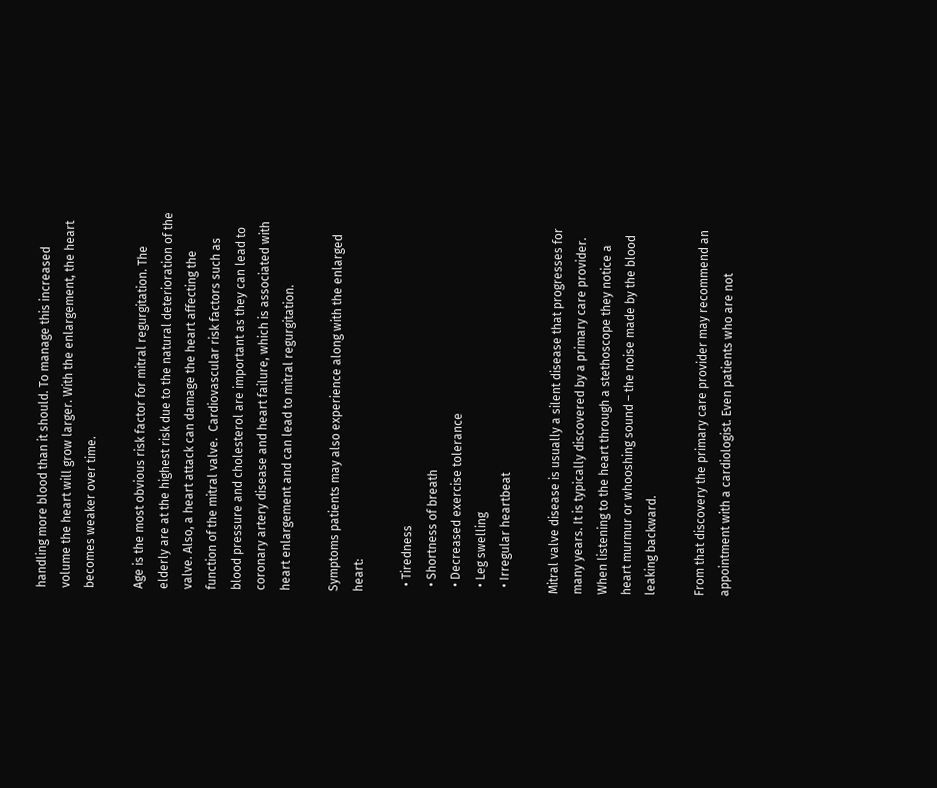handling more blood than it should. To manage this increased volume the heart will grow larger. With the enlargement, the heart becomes weaker over time.

Age is the most obvious risk factor for mitral regurgitation. The elderly are at the highest risk due to the natural deterioration of the valve. Also, a heart attack can damage the heart affecting the function of the mitral valve.  Cardiovascular risk factors such as blood pressure and cholesterol are important as they can lead to coronary artery disease and heart failure, which is associated with heart enlargement and can lead to mitral regurgitation.

Symptoms patients may also experience along with the enlarged heart:

  • Tiredness
  • Shortness of breath
  • Decreased exercise tolerance
  • Leg swelling
  • Irregular heartbeat

Mitral valve disease is usually a silent disease that progresses for many years. It is typically discovered by a primary care provider. When listening to the heart through a stethoscope they notice a heart murmur or whooshing sound – the noise made by the blood leaking backward.

From that discovery the primary care provider may recommend an appointment with a cardiologist. Even patients who are not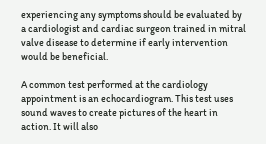experiencing any symptoms should be evaluated by a cardiologist and cardiac surgeon trained in mitral valve disease to determine if early intervention would be beneficial.

A common test performed at the cardiology appointment is an echocardiogram. This test uses sound waves to create pictures of the heart in action. It will also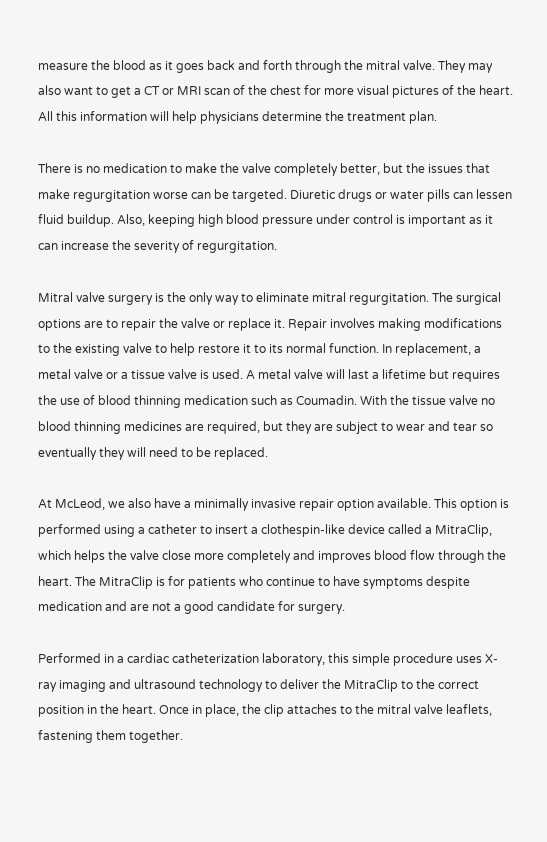measure the blood as it goes back and forth through the mitral valve. They may also want to get a CT or MRI scan of the chest for more visual pictures of the heart. All this information will help physicians determine the treatment plan.

There is no medication to make the valve completely better, but the issues that make regurgitation worse can be targeted. Diuretic drugs or water pills can lessen fluid buildup. Also, keeping high blood pressure under control is important as it can increase the severity of regurgitation.

Mitral valve surgery is the only way to eliminate mitral regurgitation. The surgical options are to repair the valve or replace it. Repair involves making modifications to the existing valve to help restore it to its normal function. In replacement, a metal valve or a tissue valve is used. A metal valve will last a lifetime but requires the use of blood thinning medication such as Coumadin. With the tissue valve no blood thinning medicines are required, but they are subject to wear and tear so eventually they will need to be replaced.

At McLeod, we also have a minimally invasive repair option available. This option is performed using a catheter to insert a clothespin-like device called a MitraClip, which helps the valve close more completely and improves blood flow through the heart. The MitraClip is for patients who continue to have symptoms despite medication and are not a good candidate for surgery.

Performed in a cardiac catheterization laboratory, this simple procedure uses X-ray imaging and ultrasound technology to deliver the MitraClip to the correct position in the heart. Once in place, the clip attaches to the mitral valve leaflets, fastening them together.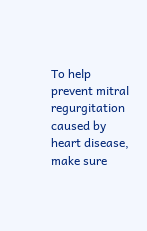To help prevent mitral regurgitation caused by heart disease, make sure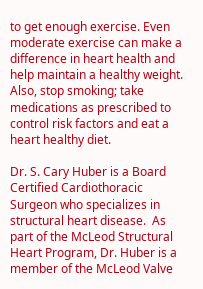to get enough exercise. Even moderate exercise can make a difference in heart health and help maintain a healthy weight. Also, stop smoking; take medications as prescribed to control risk factors and eat a heart healthy diet.

Dr. S. Cary Huber is a Board Certified Cardiothoracic Surgeon who specializes in structural heart disease.  As part of the McLeod Structural Heart Program, Dr. Huber is a member of the McLeod Valve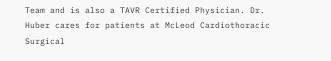Team and is also a TAVR Certified Physician. Dr. Huber cares for patients at McLeod Cardiothoracic Surgical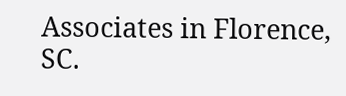Associates in Florence, SC.